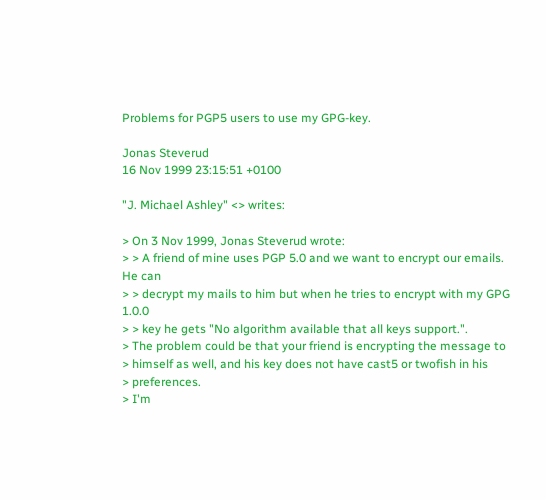Problems for PGP5 users to use my GPG-key.

Jonas Steverud
16 Nov 1999 23:15:51 +0100

"J. Michael Ashley" <> writes:

> On 3 Nov 1999, Jonas Steverud wrote:
> > A friend of mine uses PGP 5.0 and we want to encrypt our emails. He can
> > decrypt my mails to him but when he tries to encrypt with my GPG 1.0.0
> > key he gets "No algorithm available that all keys support.".
> The problem could be that your friend is encrypting the message to
> himself as well, and his key does not have cast5 or twofish in his
> preferences.
> I'm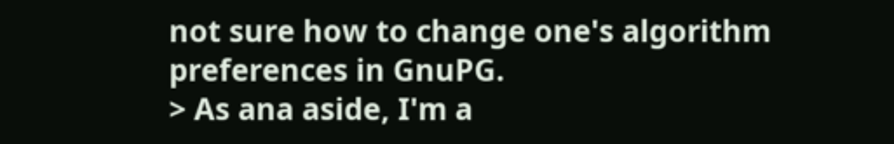not sure how to change one's algorithm preferences in GnuPG.
> As ana aside, I'm a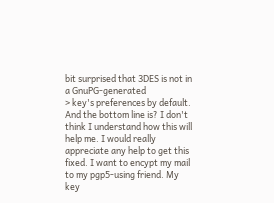bit surprised that 3DES is not in a GnuPG-generated
> key's preferences by default.
And the bottom line is? I don't think I understand how this will help me. I would really appreciate any help to get this fixed. I want to encypt my mail to my pgp5-using friend. My key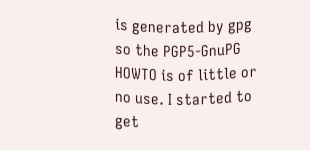is generated by gpg so the PGP5-GnuPG HOWTO is of little or no use. I started to get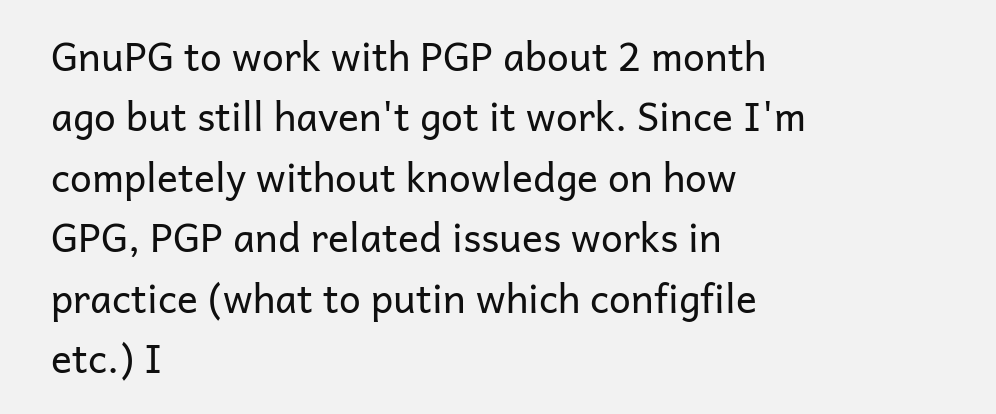GnuPG to work with PGP about 2 month ago but still haven't got it work. Since I'm completely without knowledge on how GPG, PGP and related issues works in practice (what to putin which configfile etc.) I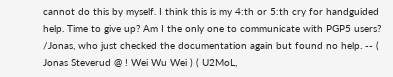cannot do this by myself. I think this is my 4:th or 5:th cry for handguided help. Time to give up? Am I the only one to communicate with PGP5 users? /Jonas, who just checked the documentation again but found no help. -- ( Jonas Steverud @ ! Wei Wu Wei ) ( U2MoL,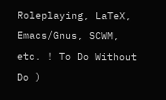Roleplaying, LaTeX, Emacs/Gnus, SCWM, etc. ! To Do Without Do )